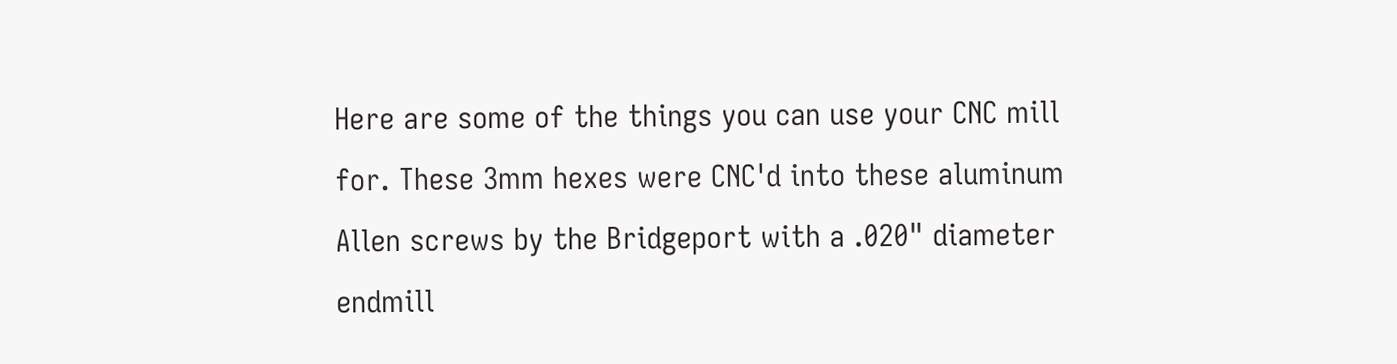Here are some of the things you can use your CNC mill for. These 3mm hexes were CNC'd into these aluminum Allen screws by the Bridgeport with a .020" diameter endmill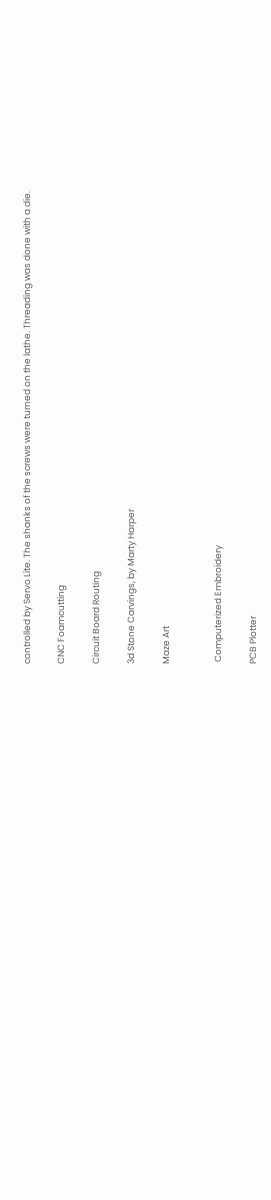controlled by Servo Lite. The shanks of the screws were turned on the lathe. Threading was done with a die.

CNC Foamcutting

Circuit Board Routing

3d Stone Carvings, by Marty Harper

Maze Art


 Computerized Embroidery

PCB Plotter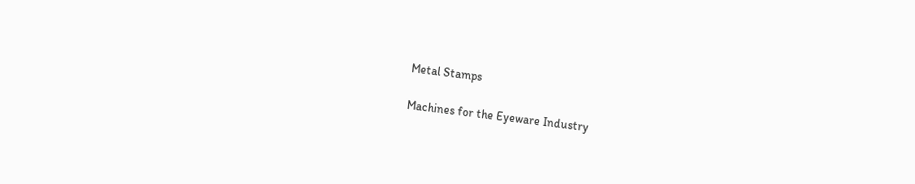Metal Stamps

Machines for the Eyeware Industry